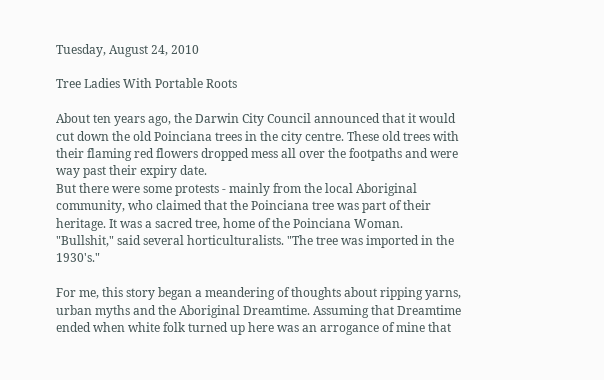Tuesday, August 24, 2010

Tree Ladies With Portable Roots

About ten years ago, the Darwin City Council announced that it would cut down the old Poinciana trees in the city centre. These old trees with their flaming red flowers dropped mess all over the footpaths and were way past their expiry date.
But there were some protests - mainly from the local Aboriginal community, who claimed that the Poinciana tree was part of their heritage. It was a sacred tree, home of the Poinciana Woman.
"Bullshit," said several horticulturalists. "The tree was imported in the 1930's."

For me, this story began a meandering of thoughts about ripping yarns, urban myths and the Aboriginal Dreamtime. Assuming that Dreamtime ended when white folk turned up here was an arrogance of mine that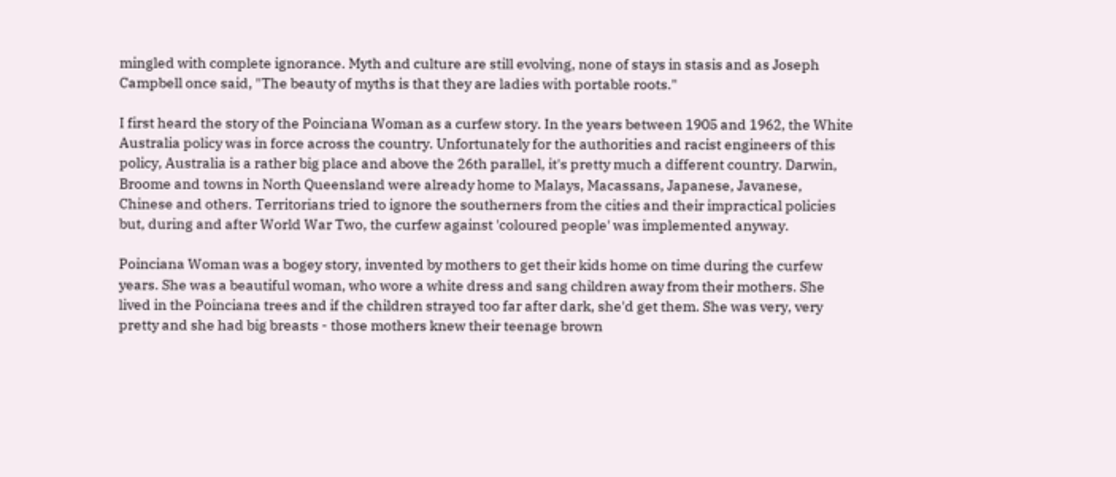mingled with complete ignorance. Myth and culture are still evolving, none of stays in stasis and as Joseph Campbell once said, "The beauty of myths is that they are ladies with portable roots."

I first heard the story of the Poinciana Woman as a curfew story. In the years between 1905 and 1962, the White Australia policy was in force across the country. Unfortunately for the authorities and racist engineers of this policy, Australia is a rather big place and above the 26th parallel, it's pretty much a different country. Darwin, Broome and towns in North Queensland were already home to Malays, Macassans, Japanese, Javanese, Chinese and others. Territorians tried to ignore the southerners from the cities and their impractical policies but, during and after World War Two, the curfew against 'coloured people' was implemented anyway.

Poinciana Woman was a bogey story, invented by mothers to get their kids home on time during the curfew years. She was a beautiful woman, who wore a white dress and sang children away from their mothers. She lived in the Poinciana trees and if the children strayed too far after dark, she'd get them. She was very, very pretty and she had big breasts - those mothers knew their teenage brown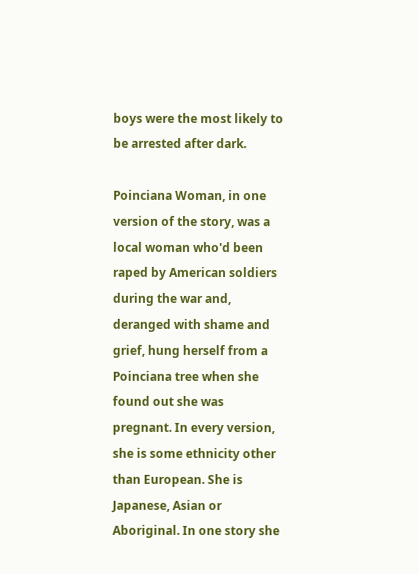boys were the most likely to be arrested after dark.

Poinciana Woman, in one version of the story, was a local woman who'd been raped by American soldiers during the war and, deranged with shame and grief, hung herself from a Poinciana tree when she found out she was pregnant. In every version, she is some ethnicity other than European. She is Japanese, Asian or Aboriginal. In one story she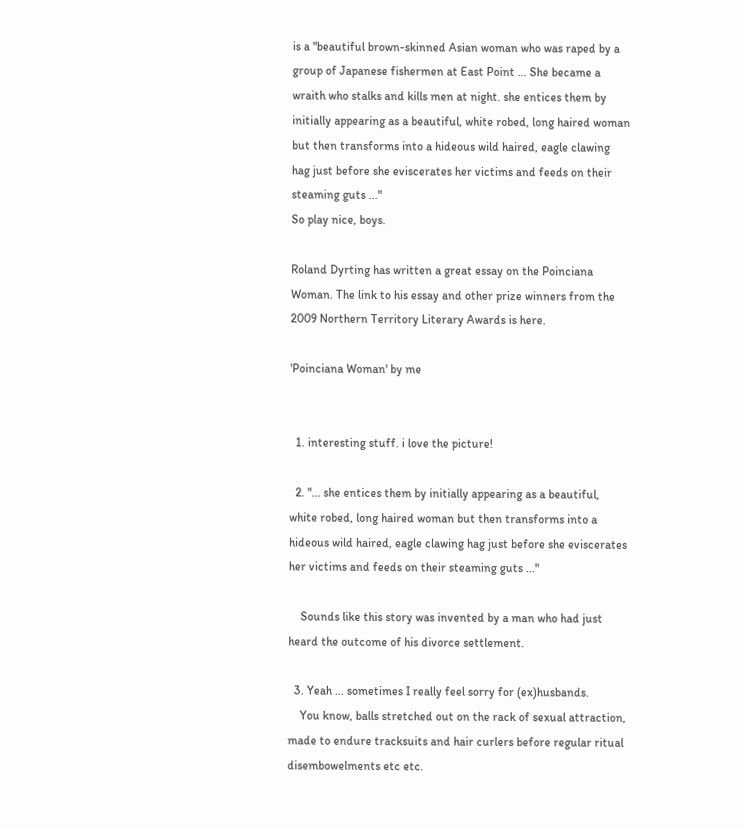is a "beautiful brown-skinned Asian woman who was raped by a group of Japanese fishermen at East Point ... She became a wraith who stalks and kills men at night. she entices them by initially appearing as a beautiful, white robed, long haired woman but then transforms into a hideous wild haired, eagle clawing hag just before she eviscerates her victims and feeds on their steaming guts ..."
So play nice, boys.

Roland Dyrting has written a great essay on the Poinciana Woman. The link to his essay and other prize winners from the 2009 Northern Territory Literary Awards is here.

'Poinciana Woman' by me


  1. interesting stuff. i love the picture!

  2. "... she entices them by initially appearing as a beautiful, white robed, long haired woman but then transforms into a hideous wild haired, eagle clawing hag just before she eviscerates her victims and feeds on their steaming guts ..."

    Sounds like this story was invented by a man who had just heard the outcome of his divorce settlement.

  3. Yeah ... sometimes I really feel sorry for (ex)husbands.
    You know, balls stretched out on the rack of sexual attraction, made to endure tracksuits and hair curlers before regular ritual disembowelments etc etc.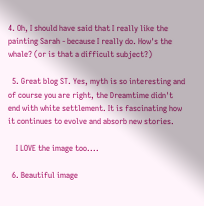4. Oh, I should have said that I really like the painting Sarah - because I really do. How's the whale? (or is that a difficult subject?)

  5. Great blog ST. Yes, myth is so interesting and of course you are right, the Dreamtime didn't end with white settlement. It is fascinating how it continues to evolve and absorb new stories.

    I LOVE the image too....

  6. Beautiful image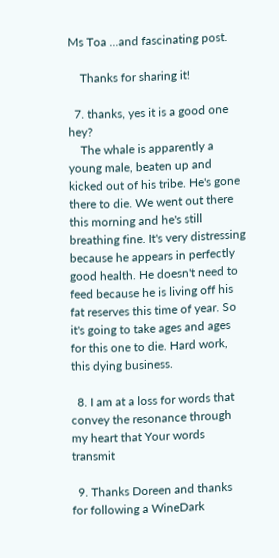Ms Toa ...and fascinating post.

    Thanks for sharing it!

  7. thanks, yes it is a good one hey?
    The whale is apparently a young male, beaten up and kicked out of his tribe. He's gone there to die. We went out there this morning and he's still breathing fine. It's very distressing because he appears in perfectly good health. He doesn't need to feed because he is living off his fat reserves this time of year. So it's going to take ages and ages for this one to die. Hard work, this dying business.

  8. I am at a loss for words that convey the resonance through my heart that Your words transmit

  9. Thanks Doreen and thanks for following a WineDark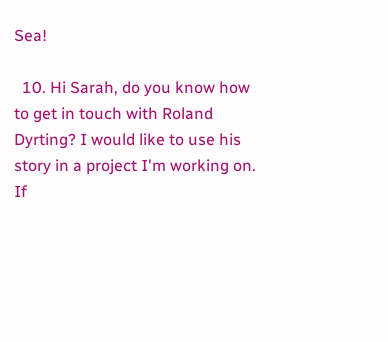Sea!

  10. Hi Sarah, do you know how to get in touch with Roland Dyrting? I would like to use his story in a project I'm working on. If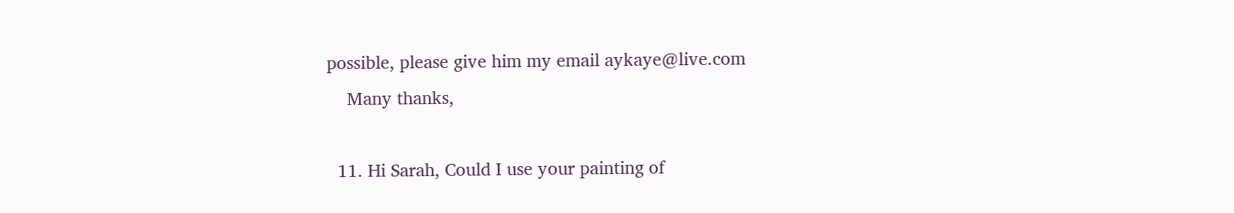possible, please give him my email aykaye@live.com
    Many thanks,

  11. Hi Sarah, Could I use your painting of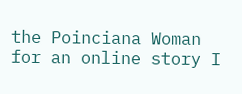the Poinciana Woman for an online story I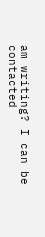am writing? I can be contacted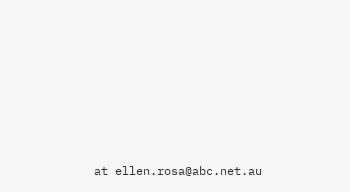at ellen.rosa@abc.net.au